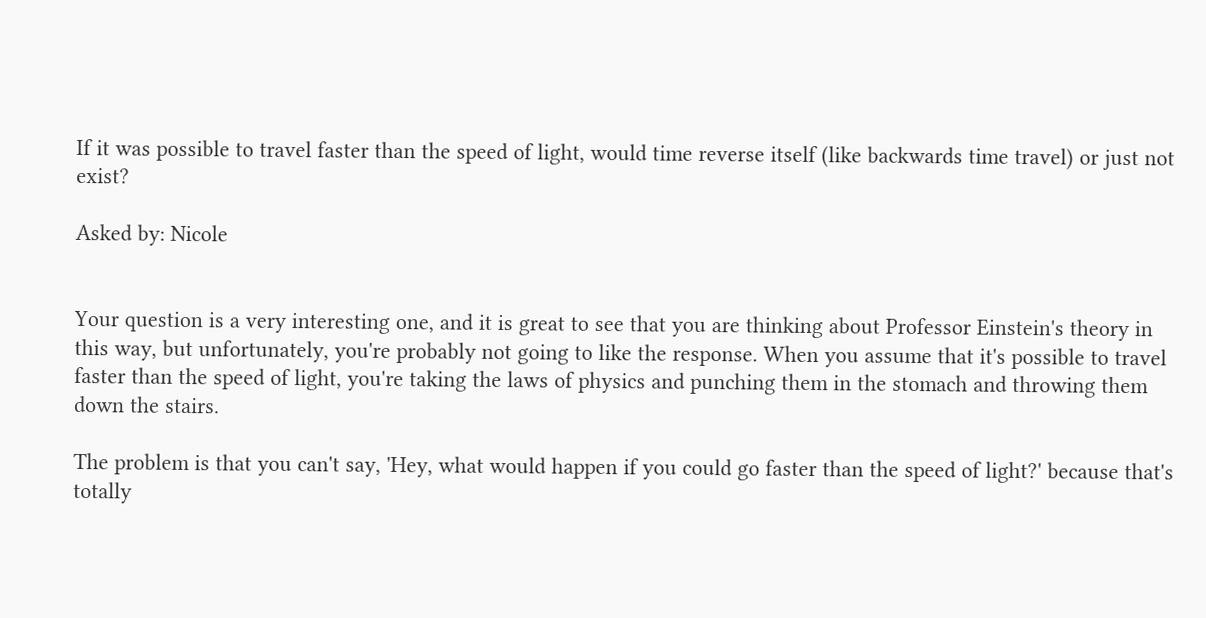If it was possible to travel faster than the speed of light, would time reverse itself (like backwards time travel) or just not exist?

Asked by: Nicole


Your question is a very interesting one, and it is great to see that you are thinking about Professor Einstein's theory in this way, but unfortunately, you're probably not going to like the response. When you assume that it's possible to travel faster than the speed of light, you're taking the laws of physics and punching them in the stomach and throwing them down the stairs.

The problem is that you can't say, 'Hey, what would happen if you could go faster than the speed of light?' because that's totally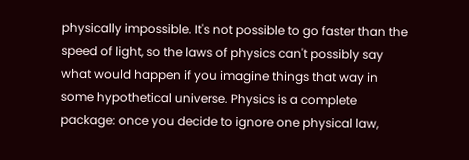physically impossible. It's not possible to go faster than the speed of light, so the laws of physics can't possibly say what would happen if you imagine things that way in some hypothetical universe. Physics is a complete package: once you decide to ignore one physical law,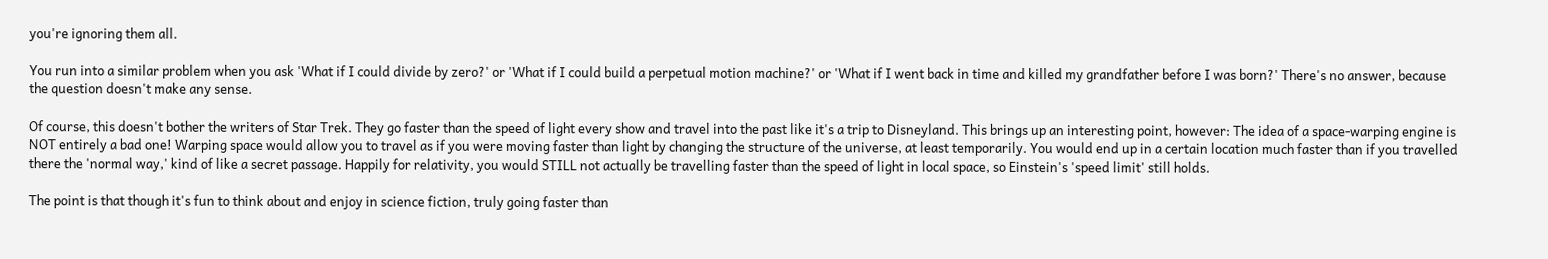you're ignoring them all.

You run into a similar problem when you ask 'What if I could divide by zero?' or 'What if I could build a perpetual motion machine?' or 'What if I went back in time and killed my grandfather before I was born?' There's no answer, because the question doesn't make any sense.

Of course, this doesn't bother the writers of Star Trek. They go faster than the speed of light every show and travel into the past like it's a trip to Disneyland. This brings up an interesting point, however: The idea of a space-warping engine is NOT entirely a bad one! Warping space would allow you to travel as if you were moving faster than light by changing the structure of the universe, at least temporarily. You would end up in a certain location much faster than if you travelled there the 'normal way,' kind of like a secret passage. Happily for relativity, you would STILL not actually be travelling faster than the speed of light in local space, so Einstein's 'speed limit' still holds.

The point is that though it's fun to think about and enjoy in science fiction, truly going faster than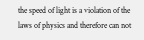the speed of light is a violation of the laws of physics and therefore can not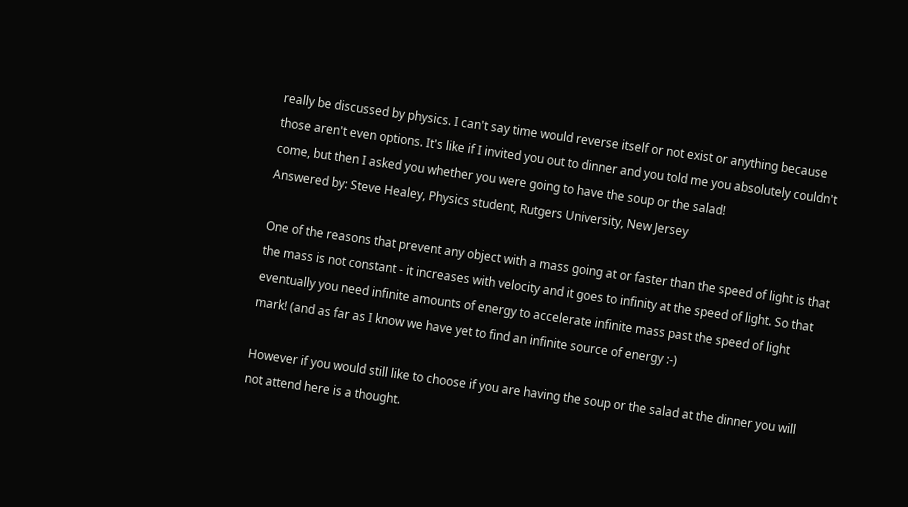really be discussed by physics. I can't say time would reverse itself or not exist or anything because those aren't even options. It's like if I invited you out to dinner and you told me you absolutely couldn't come, but then I asked you whether you were going to have the soup or the salad!
Answered by: Steve Healey, Physics student, Rutgers University, New Jersey

One of the reasons that prevent any object with a mass going at or faster than the speed of light is that the mass is not constant - it increases with velocity and it goes to infinity at the speed of light. So that eventually you need infinite amounts of energy to accelerate infinite mass past the speed of light mark! (and as far as I know we have yet to find an infinite source of energy :-)

However if you would still like to choose if you are having the soup or the salad at the dinner you will not attend here is a thought.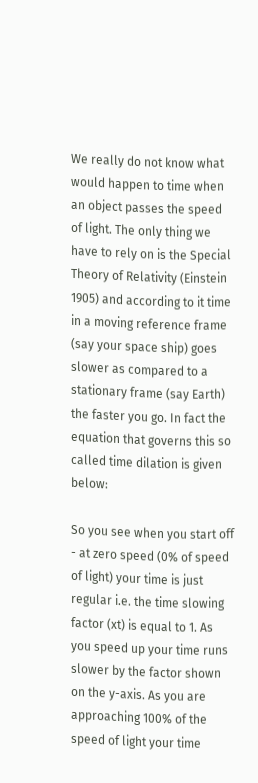We really do not know what would happen to time when an object passes the speed of light. The only thing we have to rely on is the Special Theory of Relativity (Einstein 1905) and according to it time in a moving reference frame (say your space ship) goes slower as compared to a stationary frame (say Earth) the faster you go. In fact the equation that governs this so called time dilation is given below:

So you see when you start off - at zero speed (0% of speed of light) your time is just regular i.e. the time slowing factor (xt) is equal to 1. As you speed up your time runs slower by the factor shown on the y-axis. As you are approaching 100% of the speed of light your time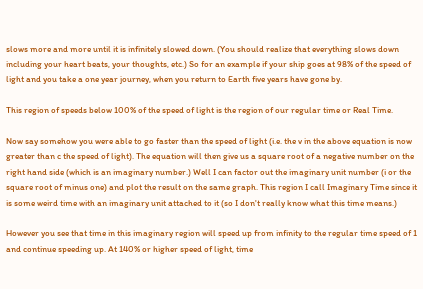slows more and more until it is infinitely slowed down. (You should realize that everything slows down including your heart beats, your thoughts, etc.) So for an example if your ship goes at 98% of the speed of light and you take a one year journey, when you return to Earth five years have gone by.

This region of speeds below 100% of the speed of light is the region of our regular time or Real Time.

Now say somehow you were able to go faster than the speed of light (i.e. the v in the above equation is now greater than c the speed of light). The equation will then give us a square root of a negative number on the right hand side (which is an imaginary number.) Well I can factor out the imaginary unit number (i or the square root of minus one) and plot the result on the same graph. This region I call Imaginary Time since it is some weird time with an imaginary unit attached to it (so I don't really know what this time means.)

However you see that time in this imaginary region will speed up from infinity to the regular time speed of 1 and continue speeding up. At 140% or higher speed of light, time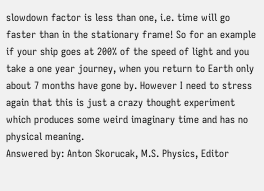slowdown factor is less than one, i.e. time will go faster than in the stationary frame! So for an example if your ship goes at 200% of the speed of light and you take a one year journey, when you return to Earth only about 7 months have gone by. However I need to stress again that this is just a crazy thought experiment which produces some weird imaginary time and has no physical meaning.
Answered by: Anton Skorucak, M.S. Physics, Editor